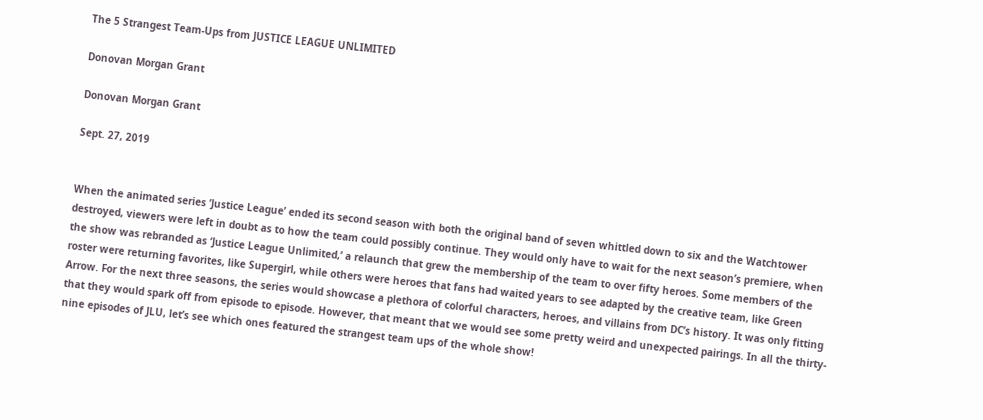The 5 Strangest Team-Ups from JUSTICE LEAGUE UNLIMITED

Donovan Morgan Grant

Donovan Morgan Grant

Sept. 27, 2019


When the animated series ‘Justice League’ ended its second season with both the original band of seven whittled down to six and the Watchtower destroyed, viewers were left in doubt as to how the team could possibly continue. They would only have to wait for the next season’s premiere, when the show was rebranded as ‘Justice League Unlimited,’ a relaunch that grew the membership of the team to over fifty heroes. Some members of the roster were returning favorites, like Supergirl, while others were heroes that fans had waited years to see adapted by the creative team, like Green Arrow. For the next three seasons, the series would showcase a plethora of colorful characters, heroes, and villains from DC’s history. It was only fitting that they would spark off from episode to episode. However, that meant that we would see some pretty weird and unexpected pairings. In all the thirty-nine episodes of JLU, let’s see which ones featured the strangest team ups of the whole show!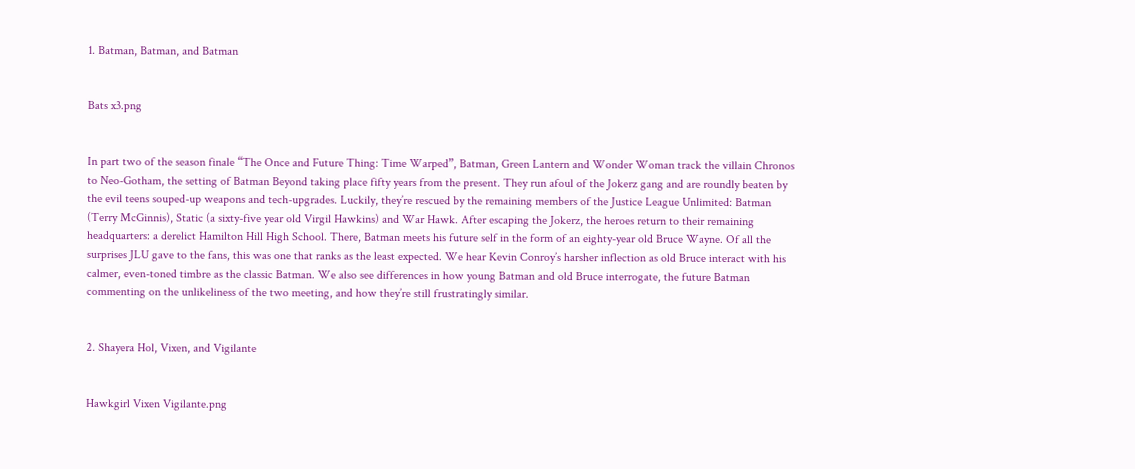1. Batman, Batman, and Batman


Bats x3.png


In part two of the season finale “The Once and Future Thing: Time Warped”, Batman, Green Lantern and Wonder Woman track the villain Chronos to Neo-Gotham, the setting of Batman Beyond taking place fifty years from the present. They run afoul of the Jokerz gang and are roundly beaten by the evil teens souped-up weapons and tech-upgrades. Luckily, they’re rescued by the remaining members of the Justice League Unlimited: Batman (Terry McGinnis), Static (a sixty-five year old Virgil Hawkins) and War Hawk. After escaping the Jokerz, the heroes return to their remaining headquarters: a derelict Hamilton Hill High School. There, Batman meets his future self in the form of an eighty-year old Bruce Wayne. Of all the surprises JLU gave to the fans, this was one that ranks as the least expected. We hear Kevin Conroy’s harsher inflection as old Bruce interact with his calmer, even-toned timbre as the classic Batman. We also see differences in how young Batman and old Bruce interrogate, the future Batman commenting on the unlikeliness of the two meeting, and how they’re still frustratingly similar.


2. Shayera Hol, Vixen, and Vigilante


Hawkgirl Vixen Vigilante.png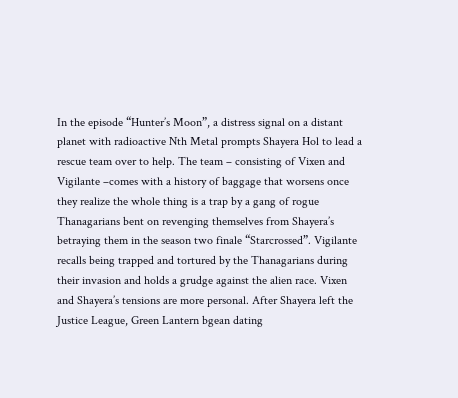In the episode “Hunter’s Moon”, a distress signal on a distant planet with radioactive Nth Metal prompts Shayera Hol to lead a rescue team over to help. The team – consisting of Vixen and Vigilante –comes with a history of baggage that worsens once they realize the whole thing is a trap by a gang of rogue Thanagarians bent on revenging themselves from Shayera’s betraying them in the season two finale “Starcrossed”. Vigilante recalls being trapped and tortured by the Thanagarians during their invasion and holds a grudge against the alien race. Vixen and Shayera’s tensions are more personal. After Shayera left the Justice League, Green Lantern bgean dating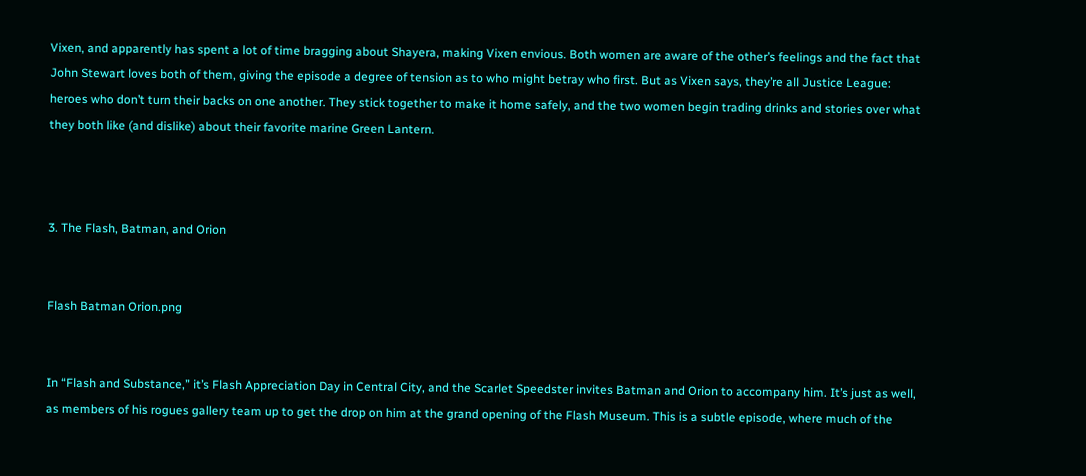Vixen, and apparently has spent a lot of time bragging about Shayera, making Vixen envious. Both women are aware of the other’s feelings and the fact that John Stewart loves both of them, giving the episode a degree of tension as to who might betray who first. But as Vixen says, they’re all Justice League: heroes who don’t turn their backs on one another. They stick together to make it home safely, and the two women begin trading drinks and stories over what they both like (and dislike) about their favorite marine Green Lantern.



3. The Flash, Batman, and Orion


Flash Batman Orion.png


In “Flash and Substance,” it’s Flash Appreciation Day in Central City, and the Scarlet Speedster invites Batman and Orion to accompany him. It’s just as well, as members of his rogues gallery team up to get the drop on him at the grand opening of the Flash Museum. This is a subtle episode, where much of the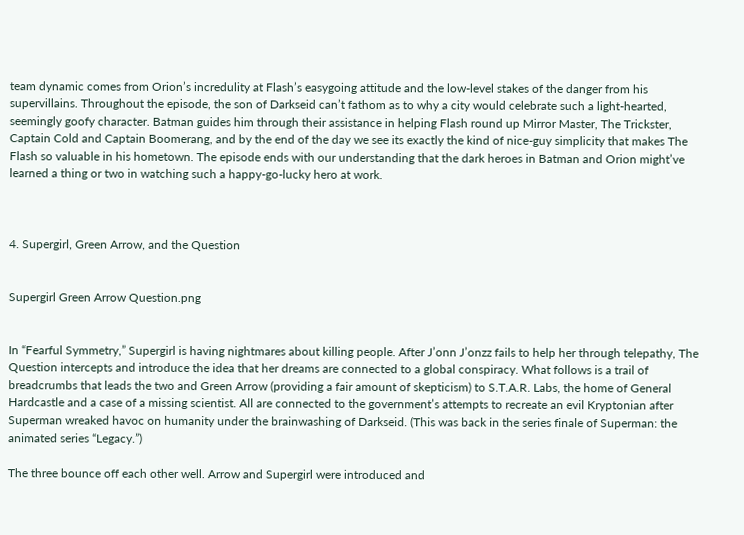team dynamic comes from Orion’s incredulity at Flash’s easygoing attitude and the low-level stakes of the danger from his supervillains. Throughout the episode, the son of Darkseid can’t fathom as to why a city would celebrate such a light-hearted, seemingly goofy character. Batman guides him through their assistance in helping Flash round up Mirror Master, The Trickster, Captain Cold and Captain Boomerang, and by the end of the day we see its exactly the kind of nice-guy simplicity that makes The Flash so valuable in his hometown. The episode ends with our understanding that the dark heroes in Batman and Orion might’ve learned a thing or two in watching such a happy-go-lucky hero at work.



4. Supergirl, Green Arrow, and the Question


Supergirl Green Arrow Question.png


In “Fearful Symmetry,” Supergirl is having nightmares about killing people. After J’onn J’onzz fails to help her through telepathy, The Question intercepts and introduce the idea that her dreams are connected to a global conspiracy. What follows is a trail of breadcrumbs that leads the two and Green Arrow (providing a fair amount of skepticism) to S.T.A.R. Labs, the home of General Hardcastle and a case of a missing scientist. All are connected to the government’s attempts to recreate an evil Kryptonian after Superman wreaked havoc on humanity under the brainwashing of Darkseid. (This was back in the series finale of Superman: the animated series “Legacy.”)

The three bounce off each other well. Arrow and Supergirl were introduced and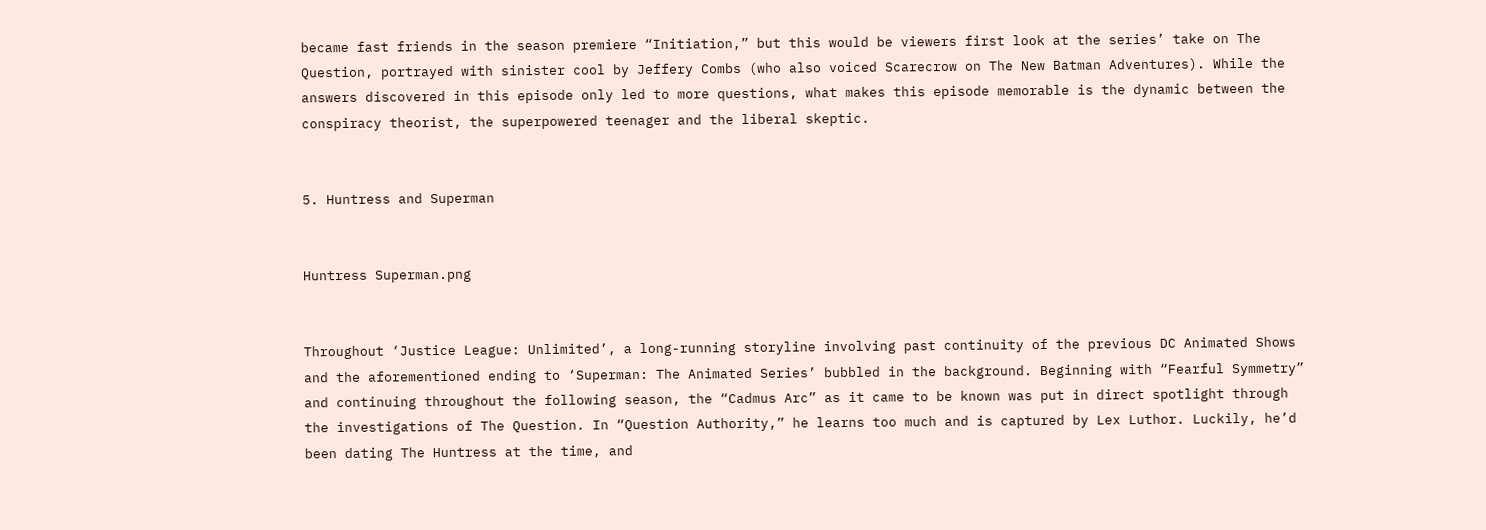became fast friends in the season premiere “Initiation,” but this would be viewers first look at the series’ take on The Question, portrayed with sinister cool by Jeffery Combs (who also voiced Scarecrow on The New Batman Adventures). While the answers discovered in this episode only led to more questions, what makes this episode memorable is the dynamic between the conspiracy theorist, the superpowered teenager and the liberal skeptic.


5. Huntress and Superman


Huntress Superman.png


Throughout ‘Justice League: Unlimited’, a long-running storyline involving past continuity of the previous DC Animated Shows and the aforementioned ending to ‘Superman: The Animated Series’ bubbled in the background. Beginning with “Fearful Symmetry” and continuing throughout the following season, the “Cadmus Arc” as it came to be known was put in direct spotlight through the investigations of The Question. In “Question Authority,” he learns too much and is captured by Lex Luthor. Luckily, he’d been dating The Huntress at the time, and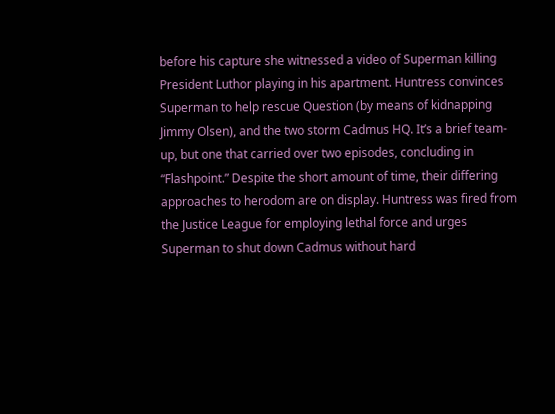before his capture she witnessed a video of Superman killing President Luthor playing in his apartment. Huntress convinces Superman to help rescue Question (by means of kidnapping Jimmy Olsen), and the two storm Cadmus HQ. It’s a brief team-up, but one that carried over two episodes, concluding in “Flashpoint.” Despite the short amount of time, their differing approaches to herodom are on display. Huntress was fired from the Justice League for employing lethal force and urges Superman to shut down Cadmus without hard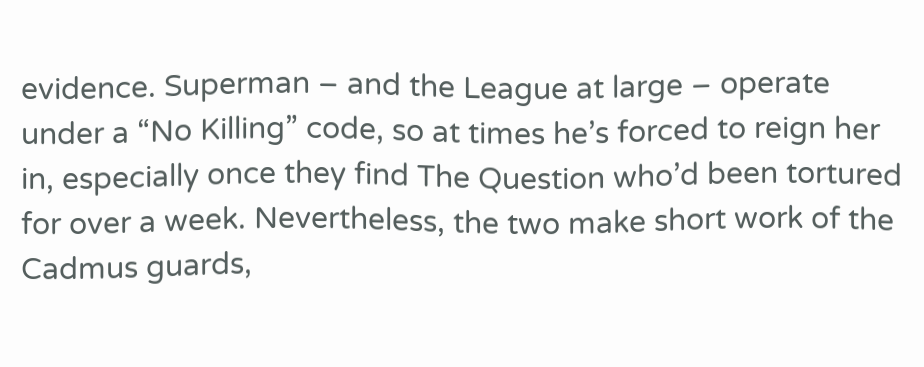evidence. Superman – and the League at large – operate under a “No Killing” code, so at times he’s forced to reign her in, especially once they find The Question who’d been tortured for over a week. Nevertheless, the two make short work of the Cadmus guards,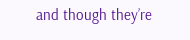and though they’re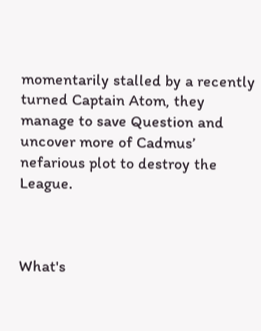momentarily stalled by a recently turned Captain Atom, they manage to save Question and uncover more of Cadmus’ nefarious plot to destroy the League.



What's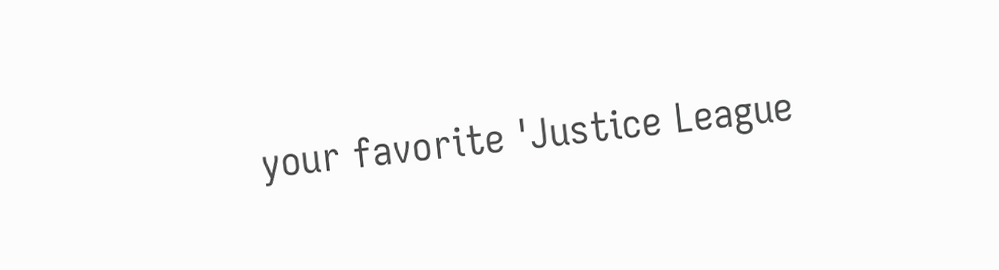your favorite 'Justice League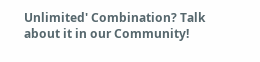Unlimited' Combination? Talk about it in our Community!